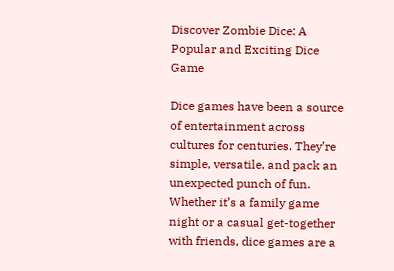Discover Zombie Dice: A Popular and Exciting Dice Game

Dice games have been a source of entertainment across cultures for centuries. They’re simple, versatile, and pack an unexpected punch of fun. Whether it’s a family game night or a casual get-together with friends, dice games are a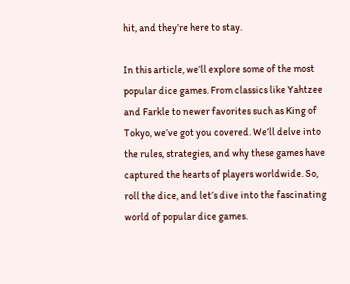hit, and they’re here to stay.

In this article, we’ll explore some of the most popular dice games. From classics like Yahtzee and Farkle to newer favorites such as King of Tokyo, we’ve got you covered. We’ll delve into the rules, strategies, and why these games have captured the hearts of players worldwide. So, roll the dice, and let’s dive into the fascinating world of popular dice games.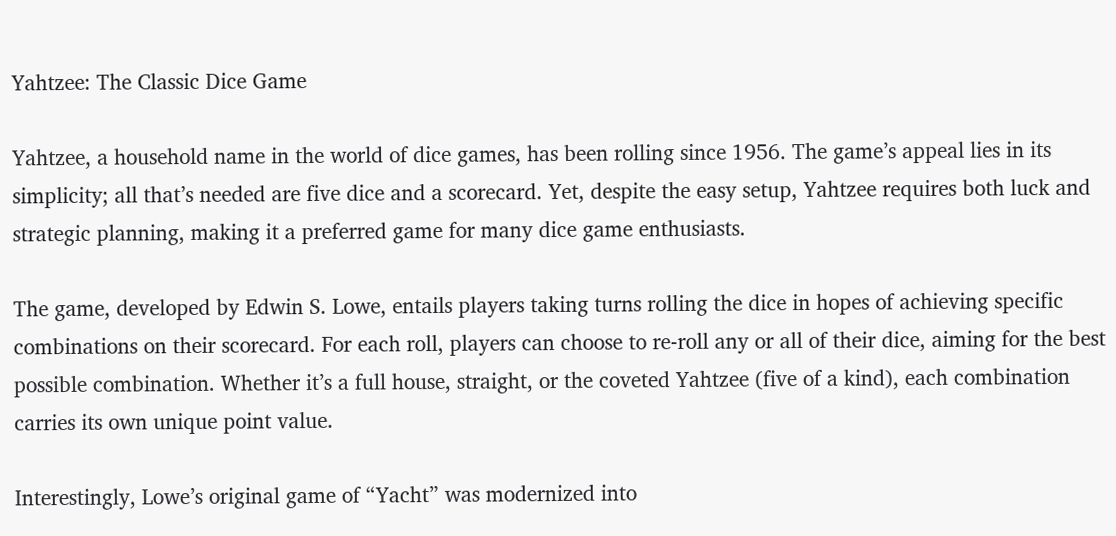Yahtzee: The Classic Dice Game

Yahtzee, a household name in the world of dice games, has been rolling since 1956. The game’s appeal lies in its simplicity; all that’s needed are five dice and a scorecard. Yet, despite the easy setup, Yahtzee requires both luck and strategic planning, making it a preferred game for many dice game enthusiasts.

The game, developed by Edwin S. Lowe, entails players taking turns rolling the dice in hopes of achieving specific combinations on their scorecard. For each roll, players can choose to re-roll any or all of their dice, aiming for the best possible combination. Whether it’s a full house, straight, or the coveted Yahtzee (five of a kind), each combination carries its own unique point value.

Interestingly, Lowe’s original game of “Yacht” was modernized into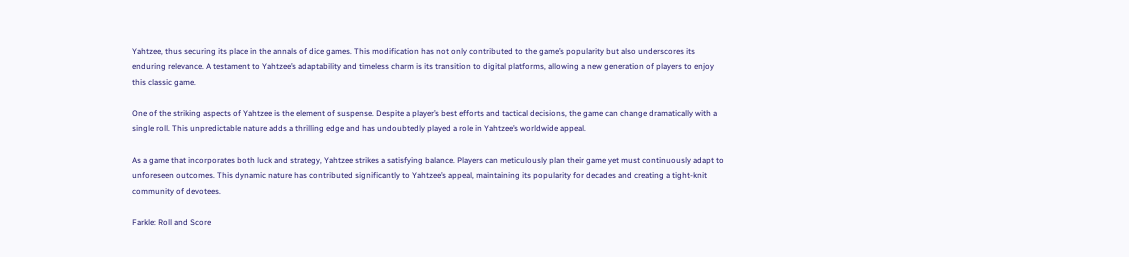Yahtzee, thus securing its place in the annals of dice games. This modification has not only contributed to the game’s popularity but also underscores its enduring relevance. A testament to Yahtzee’s adaptability and timeless charm is its transition to digital platforms, allowing a new generation of players to enjoy this classic game.

One of the striking aspects of Yahtzee is the element of suspense. Despite a player’s best efforts and tactical decisions, the game can change dramatically with a single roll. This unpredictable nature adds a thrilling edge and has undoubtedly played a role in Yahtzee’s worldwide appeal.

As a game that incorporates both luck and strategy, Yahtzee strikes a satisfying balance. Players can meticulously plan their game yet must continuously adapt to unforeseen outcomes. This dynamic nature has contributed significantly to Yahtzee’s appeal, maintaining its popularity for decades and creating a tight-knit community of devotees.

Farkle: Roll and Score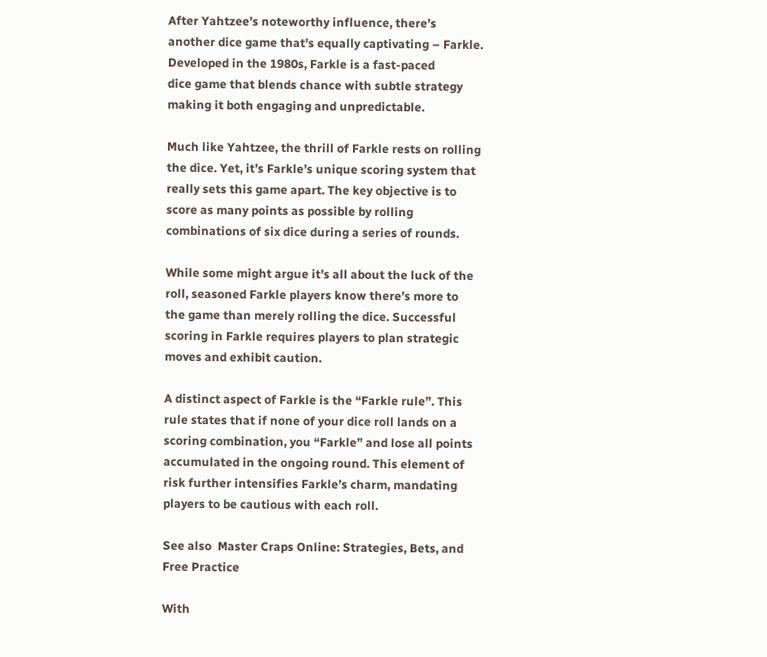After Yahtzee’s noteworthy influence, there’s another dice game that’s equally captivating – Farkle. Developed in the 1980s, Farkle is a fast-paced
dice game that blends chance with subtle strategy making it both engaging and unpredictable.

Much like Yahtzee, the thrill of Farkle rests on rolling the dice. Yet, it’s Farkle’s unique scoring system that really sets this game apart. The key objective is to score as many points as possible by rolling combinations of six dice during a series of rounds.

While some might argue it’s all about the luck of the roll, seasoned Farkle players know there’s more to the game than merely rolling the dice. Successful scoring in Farkle requires players to plan strategic moves and exhibit caution.

A distinct aspect of Farkle is the “Farkle rule”. This rule states that if none of your dice roll lands on a scoring combination, you “Farkle” and lose all points accumulated in the ongoing round. This element of risk further intensifies Farkle’s charm, mandating players to be cautious with each roll.

See also  Master Craps Online: Strategies, Bets, and Free Practice

With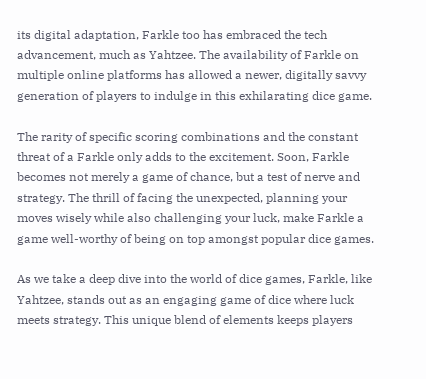its digital adaptation, Farkle too has embraced the tech advancement, much as Yahtzee. The availability of Farkle on multiple online platforms has allowed a newer, digitally savvy generation of players to indulge in this exhilarating dice game.

The rarity of specific scoring combinations and the constant threat of a Farkle only adds to the excitement. Soon, Farkle becomes not merely a game of chance, but a test of nerve and strategy. The thrill of facing the unexpected, planning your moves wisely while also challenging your luck, make Farkle a game well-worthy of being on top amongst popular dice games.

As we take a deep dive into the world of dice games, Farkle, like Yahtzee, stands out as an engaging game of dice where luck meets strategy. This unique blend of elements keeps players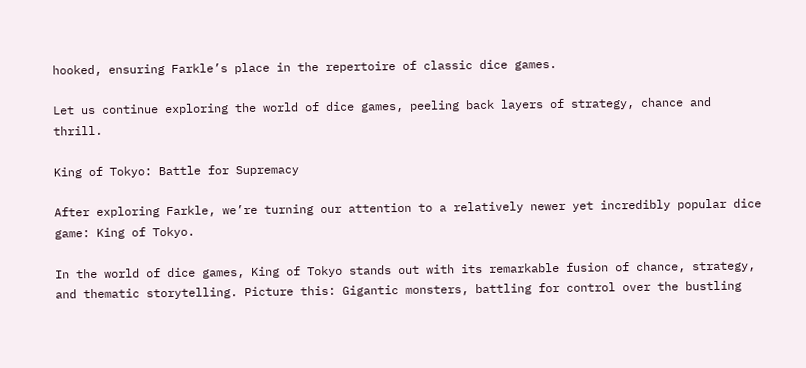hooked, ensuring Farkle’s place in the repertoire of classic dice games.

Let us continue exploring the world of dice games, peeling back layers of strategy, chance and thrill.

King of Tokyo: Battle for Supremacy

After exploring Farkle, we’re turning our attention to a relatively newer yet incredibly popular dice game: King of Tokyo.

In the world of dice games, King of Tokyo stands out with its remarkable fusion of chance, strategy, and thematic storytelling. Picture this: Gigantic monsters, battling for control over the bustling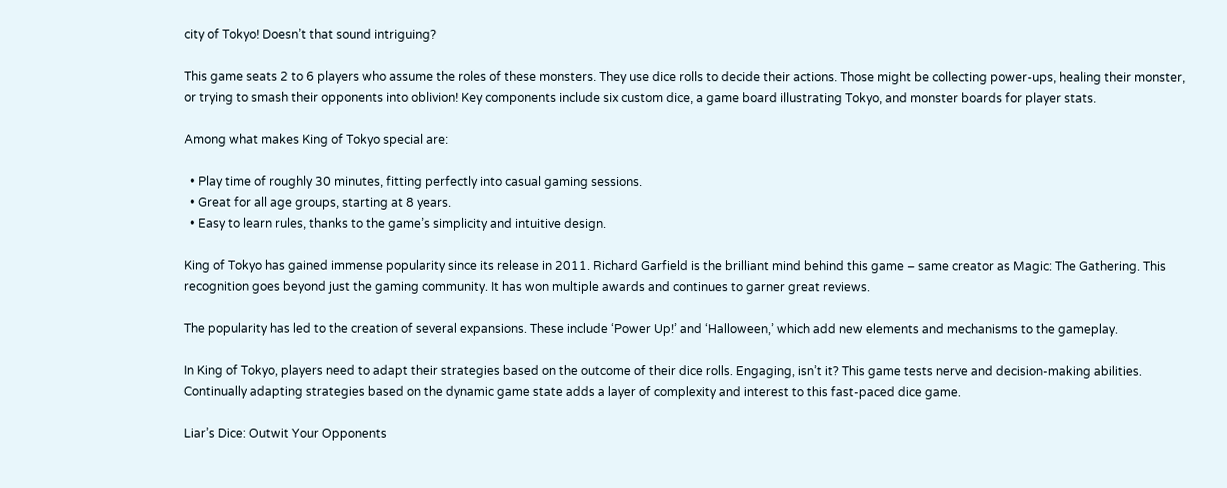city of Tokyo! Doesn’t that sound intriguing?

This game seats 2 to 6 players who assume the roles of these monsters. They use dice rolls to decide their actions. Those might be collecting power-ups, healing their monster, or trying to smash their opponents into oblivion! Key components include six custom dice, a game board illustrating Tokyo, and monster boards for player stats.

Among what makes King of Tokyo special are:

  • Play time of roughly 30 minutes, fitting perfectly into casual gaming sessions.
  • Great for all age groups, starting at 8 years.
  • Easy to learn rules, thanks to the game’s simplicity and intuitive design.

King of Tokyo has gained immense popularity since its release in 2011. Richard Garfield is the brilliant mind behind this game – same creator as Magic: The Gathering. This recognition goes beyond just the gaming community. It has won multiple awards and continues to garner great reviews.

The popularity has led to the creation of several expansions. These include ‘Power Up!’ and ‘Halloween,’ which add new elements and mechanisms to the gameplay.

In King of Tokyo, players need to adapt their strategies based on the outcome of their dice rolls. Engaging, isn’t it? This game tests nerve and decision-making abilities. Continually adapting strategies based on the dynamic game state adds a layer of complexity and interest to this fast-paced dice game.

Liar’s Dice: Outwit Your Opponents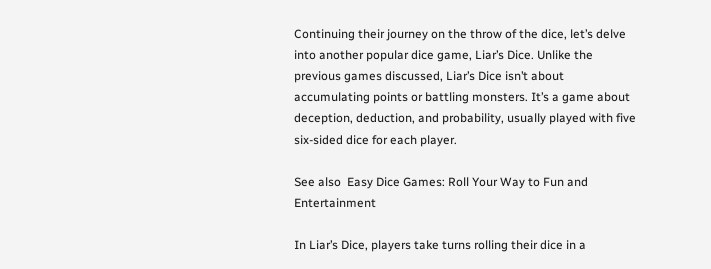Continuing their journey on the throw of the dice, let’s delve into another popular dice game, Liar’s Dice. Unlike the previous games discussed, Liar’s Dice isn’t about accumulating points or battling monsters. It’s a game about deception, deduction, and probability, usually played with five six-sided dice for each player.

See also  Easy Dice Games: Roll Your Way to Fun and Entertainment

In Liar’s Dice, players take turns rolling their dice in a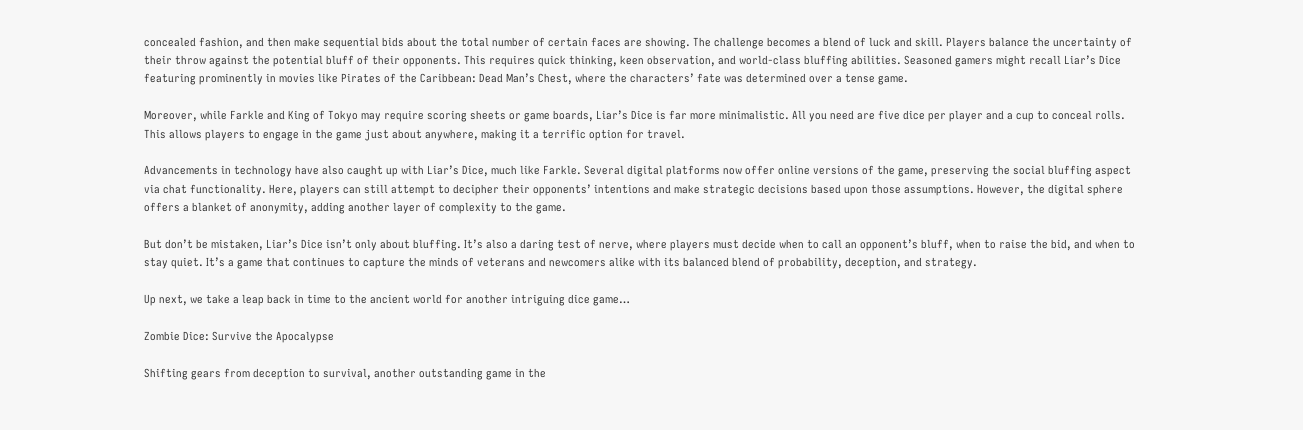concealed fashion, and then make sequential bids about the total number of certain faces are showing. The challenge becomes a blend of luck and skill. Players balance the uncertainty of their throw against the potential bluff of their opponents. This requires quick thinking, keen observation, and world-class bluffing abilities. Seasoned gamers might recall Liar’s Dice featuring prominently in movies like Pirates of the Caribbean: Dead Man’s Chest, where the characters’ fate was determined over a tense game.

Moreover, while Farkle and King of Tokyo may require scoring sheets or game boards, Liar’s Dice is far more minimalistic. All you need are five dice per player and a cup to conceal rolls. This allows players to engage in the game just about anywhere, making it a terrific option for travel.

Advancements in technology have also caught up with Liar’s Dice, much like Farkle. Several digital platforms now offer online versions of the game, preserving the social bluffing aspect via chat functionality. Here, players can still attempt to decipher their opponents’ intentions and make strategic decisions based upon those assumptions. However, the digital sphere offers a blanket of anonymity, adding another layer of complexity to the game.

But don’t be mistaken, Liar’s Dice isn’t only about bluffing. It’s also a daring test of nerve, where players must decide when to call an opponent’s bluff, when to raise the bid, and when to stay quiet. It’s a game that continues to capture the minds of veterans and newcomers alike with its balanced blend of probability, deception, and strategy.

Up next, we take a leap back in time to the ancient world for another intriguing dice game…

Zombie Dice: Survive the Apocalypse

Shifting gears from deception to survival, another outstanding game in the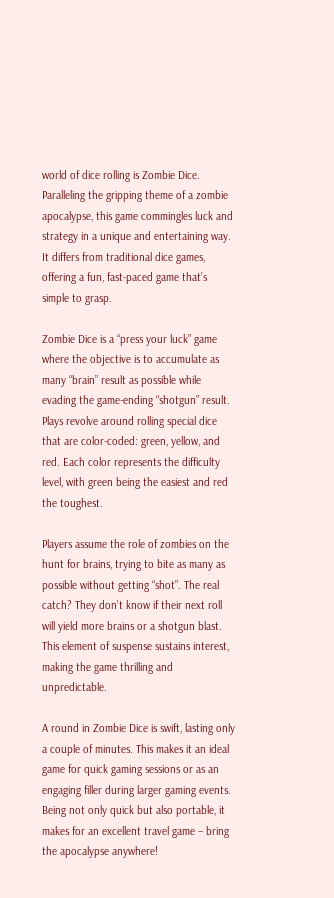world of dice rolling is Zombie Dice. Paralleling the gripping theme of a zombie apocalypse, this game commingles luck and strategy in a unique and entertaining way. It differs from traditional dice games, offering a fun, fast-paced game that’s simple to grasp.

Zombie Dice is a “press your luck” game where the objective is to accumulate as many “brain” result as possible while evading the game-ending “shotgun” result. Plays revolve around rolling special dice that are color-coded: green, yellow, and red. Each color represents the difficulty level, with green being the easiest and red the toughest.

Players assume the role of zombies on the hunt for brains, trying to bite as many as possible without getting “shot”. The real catch? They don’t know if their next roll will yield more brains or a shotgun blast. This element of suspense sustains interest, making the game thrilling and unpredictable.

A round in Zombie Dice is swift, lasting only a couple of minutes. This makes it an ideal game for quick gaming sessions or as an engaging filler during larger gaming events. Being not only quick but also portable, it makes for an excellent travel game – bring the apocalypse anywhere!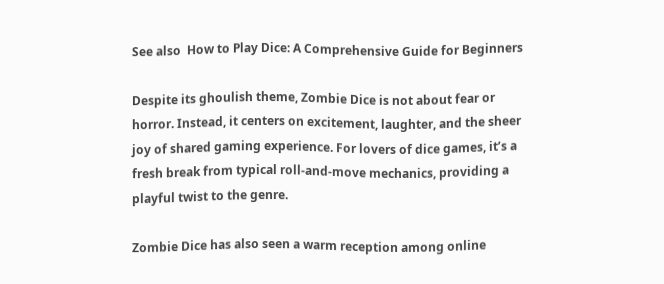See also  How to Play Dice: A Comprehensive Guide for Beginners

Despite its ghoulish theme, Zombie Dice is not about fear or horror. Instead, it centers on excitement, laughter, and the sheer joy of shared gaming experience. For lovers of dice games, it’s a fresh break from typical roll-and-move mechanics, providing a playful twist to the genre.

Zombie Dice has also seen a warm reception among online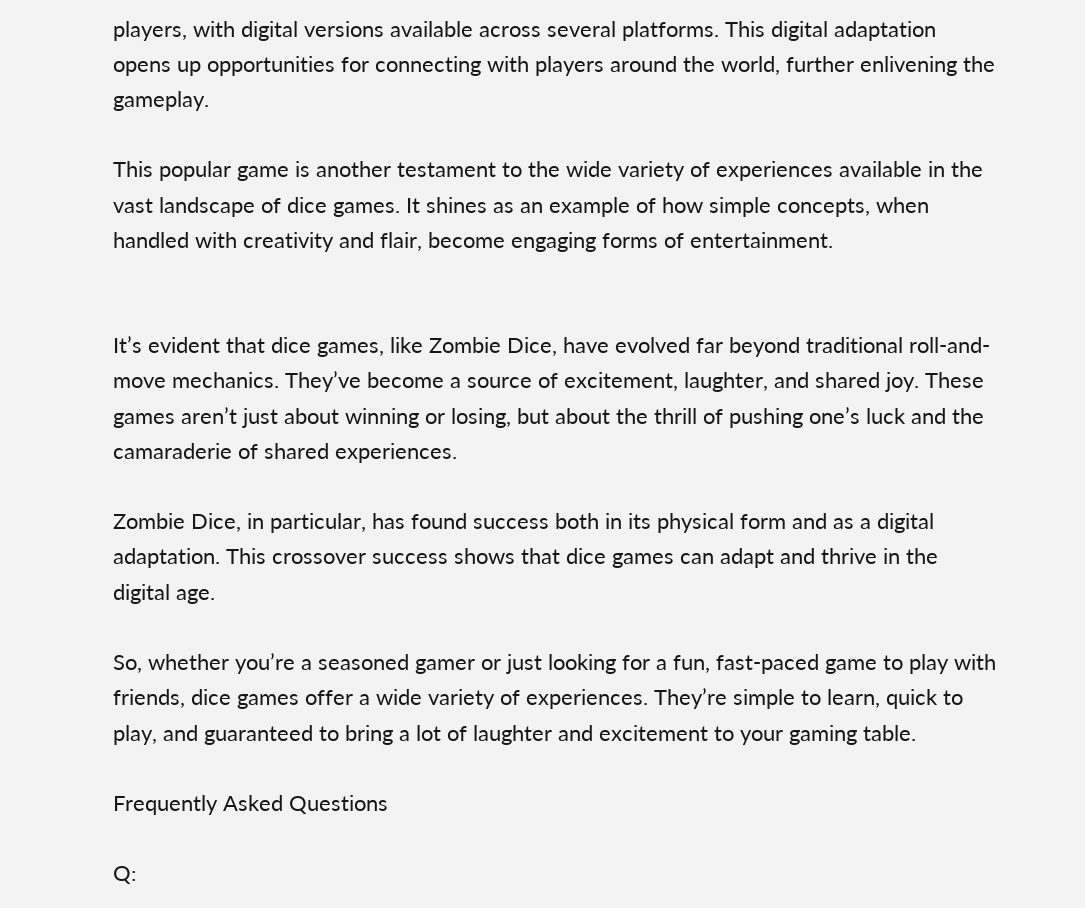players, with digital versions available across several platforms. This digital adaptation opens up opportunities for connecting with players around the world, further enlivening the gameplay.

This popular game is another testament to the wide variety of experiences available in the vast landscape of dice games. It shines as an example of how simple concepts, when handled with creativity and flair, become engaging forms of entertainment.


It’s evident that dice games, like Zombie Dice, have evolved far beyond traditional roll-and-move mechanics. They’ve become a source of excitement, laughter, and shared joy. These games aren’t just about winning or losing, but about the thrill of pushing one’s luck and the camaraderie of shared experiences.

Zombie Dice, in particular, has found success both in its physical form and as a digital adaptation. This crossover success shows that dice games can adapt and thrive in the digital age.

So, whether you’re a seasoned gamer or just looking for a fun, fast-paced game to play with friends, dice games offer a wide variety of experiences. They’re simple to learn, quick to play, and guaranteed to bring a lot of laughter and excitement to your gaming table.

Frequently Asked Questions

Q: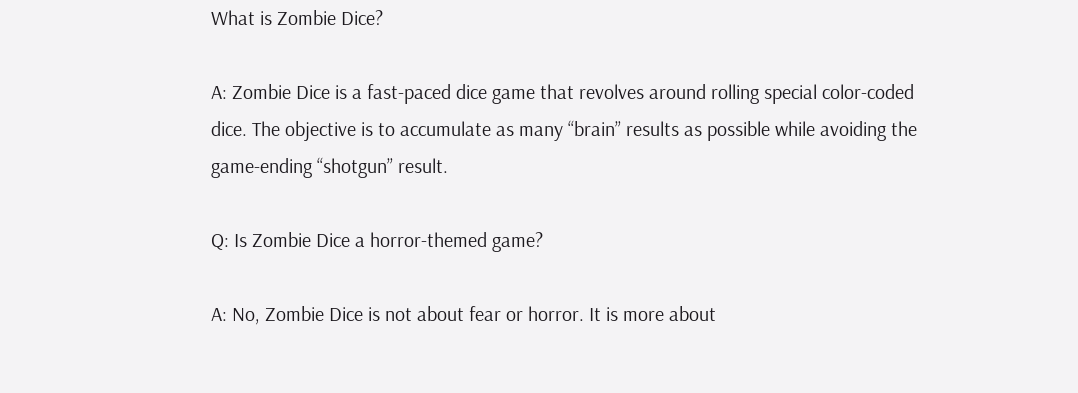What is Zombie Dice?

A: Zombie Dice is a fast-paced dice game that revolves around rolling special color-coded dice. The objective is to accumulate as many “brain” results as possible while avoiding the game-ending “shotgun” result.

Q: Is Zombie Dice a horror-themed game?

A: No, Zombie Dice is not about fear or horror. It is more about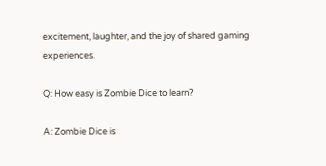excitement, laughter, and the joy of shared gaming experiences.

Q: How easy is Zombie Dice to learn?

A: Zombie Dice is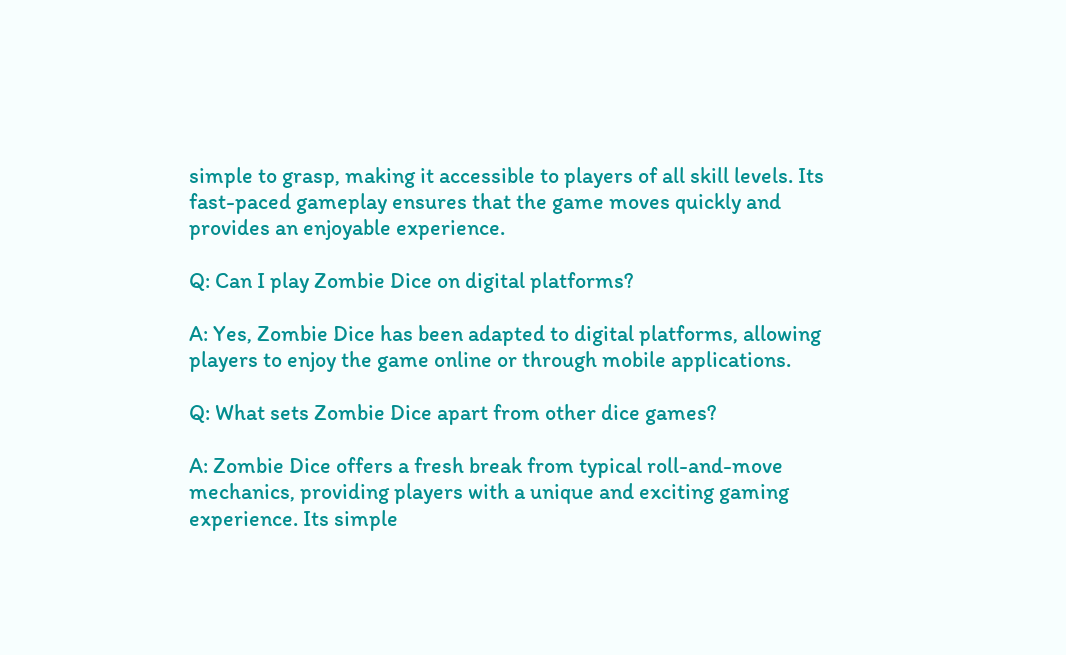simple to grasp, making it accessible to players of all skill levels. Its fast-paced gameplay ensures that the game moves quickly and provides an enjoyable experience.

Q: Can I play Zombie Dice on digital platforms?

A: Yes, Zombie Dice has been adapted to digital platforms, allowing players to enjoy the game online or through mobile applications.

Q: What sets Zombie Dice apart from other dice games?

A: Zombie Dice offers a fresh break from typical roll-and-move mechanics, providing players with a unique and exciting gaming experience. Its simple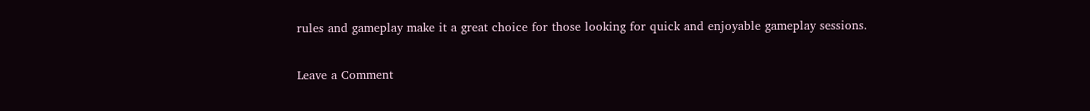rules and gameplay make it a great choice for those looking for quick and enjoyable gameplay sessions.

Leave a Comment